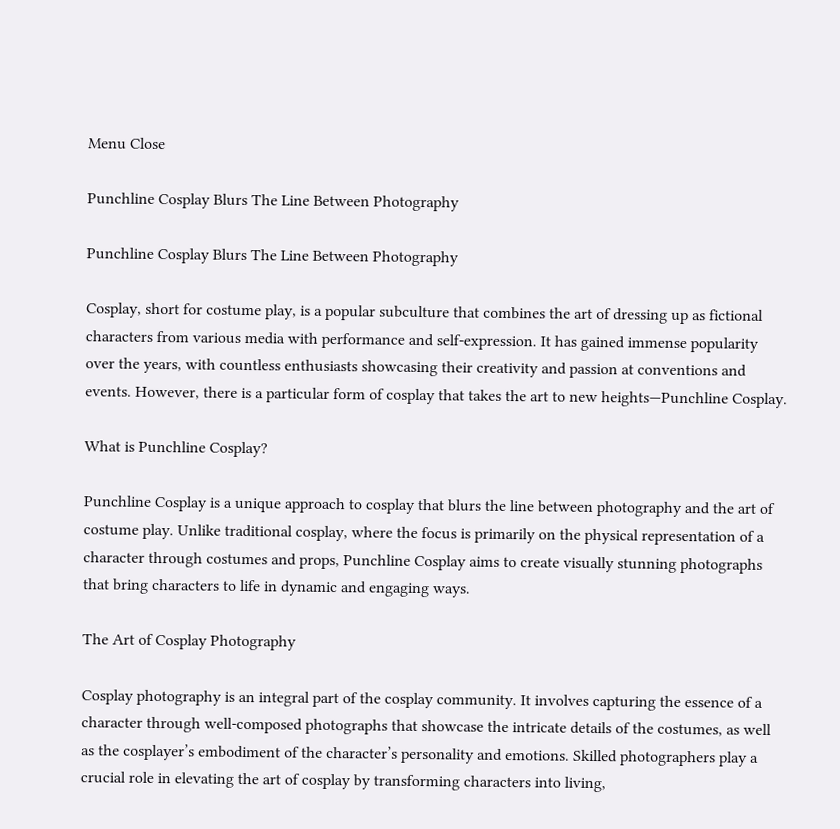Menu Close

Punchline Cosplay Blurs The Line Between Photography

Punchline Cosplay Blurs The Line Between Photography

Cosplay, short for costume play, is a popular subculture that combines the art of dressing up as fictional characters from various media with performance and self-expression. It has gained immense popularity over the years, with countless enthusiasts showcasing their creativity and passion at conventions and events. However, there is a particular form of cosplay that takes the art to new heights—Punchline Cosplay.

What is Punchline Cosplay?

Punchline Cosplay is a unique approach to cosplay that blurs the line between photography and the art of costume play. Unlike traditional cosplay, where the focus is primarily on the physical representation of a character through costumes and props, Punchline Cosplay aims to create visually stunning photographs that bring characters to life in dynamic and engaging ways.

The Art of Cosplay Photography

Cosplay photography is an integral part of the cosplay community. It involves capturing the essence of a character through well-composed photographs that showcase the intricate details of the costumes, as well as the cosplayer’s embodiment of the character’s personality and emotions. Skilled photographers play a crucial role in elevating the art of cosplay by transforming characters into living,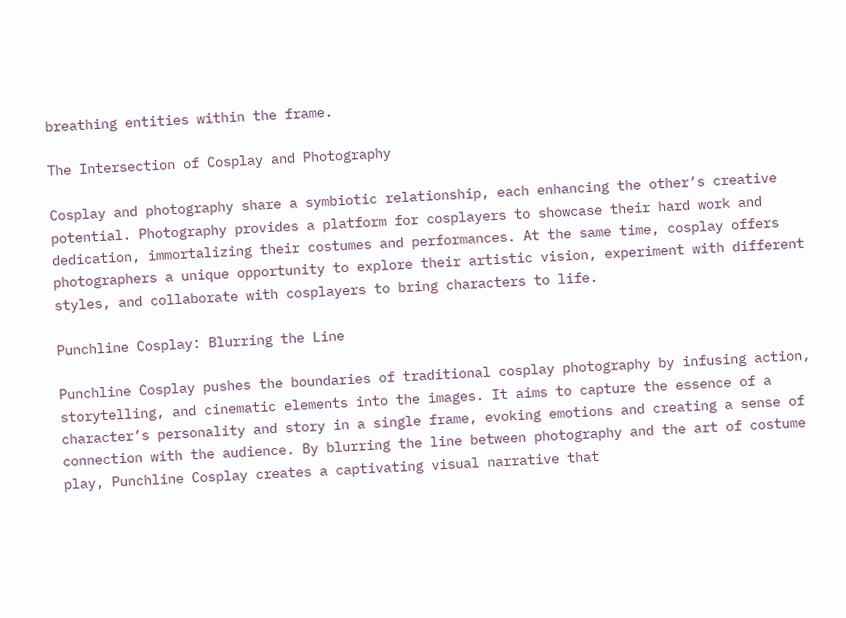breathing entities within the frame.

The Intersection of Cosplay and Photography

Cosplay and photography share a symbiotic relationship, each enhancing the other’s creative potential. Photography provides a platform for cosplayers to showcase their hard work and dedication, immortalizing their costumes and performances. At the same time, cosplay offers photographers a unique opportunity to explore their artistic vision, experiment with different styles, and collaborate with cosplayers to bring characters to life.

Punchline Cosplay: Blurring the Line

Punchline Cosplay pushes the boundaries of traditional cosplay photography by infusing action, storytelling, and cinematic elements into the images. It aims to capture the essence of a character’s personality and story in a single frame, evoking emotions and creating a sense of connection with the audience. By blurring the line between photography and the art of costume play, Punchline Cosplay creates a captivating visual narrative that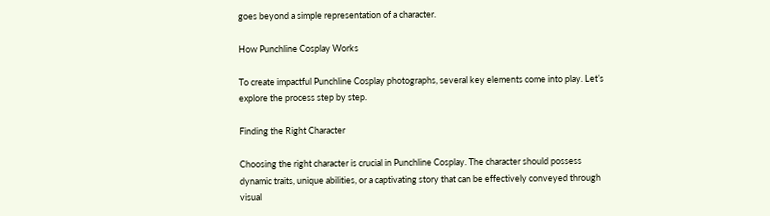goes beyond a simple representation of a character.

How Punchline Cosplay Works

To create impactful Punchline Cosplay photographs, several key elements come into play. Let’s explore the process step by step.

Finding the Right Character

Choosing the right character is crucial in Punchline Cosplay. The character should possess dynamic traits, unique abilities, or a captivating story that can be effectively conveyed through visual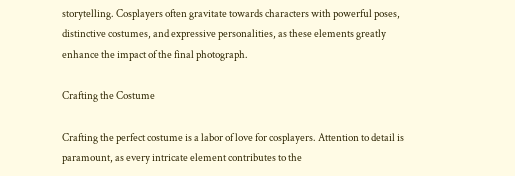storytelling. Cosplayers often gravitate towards characters with powerful poses, distinctive costumes, and expressive personalities, as these elements greatly enhance the impact of the final photograph.

Crafting the Costume

Crafting the perfect costume is a labor of love for cosplayers. Attention to detail is paramount, as every intricate element contributes to the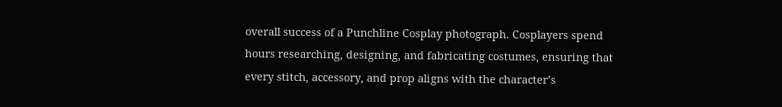overall success of a Punchline Cosplay photograph. Cosplayers spend hours researching, designing, and fabricating costumes, ensuring that every stitch, accessory, and prop aligns with the character’s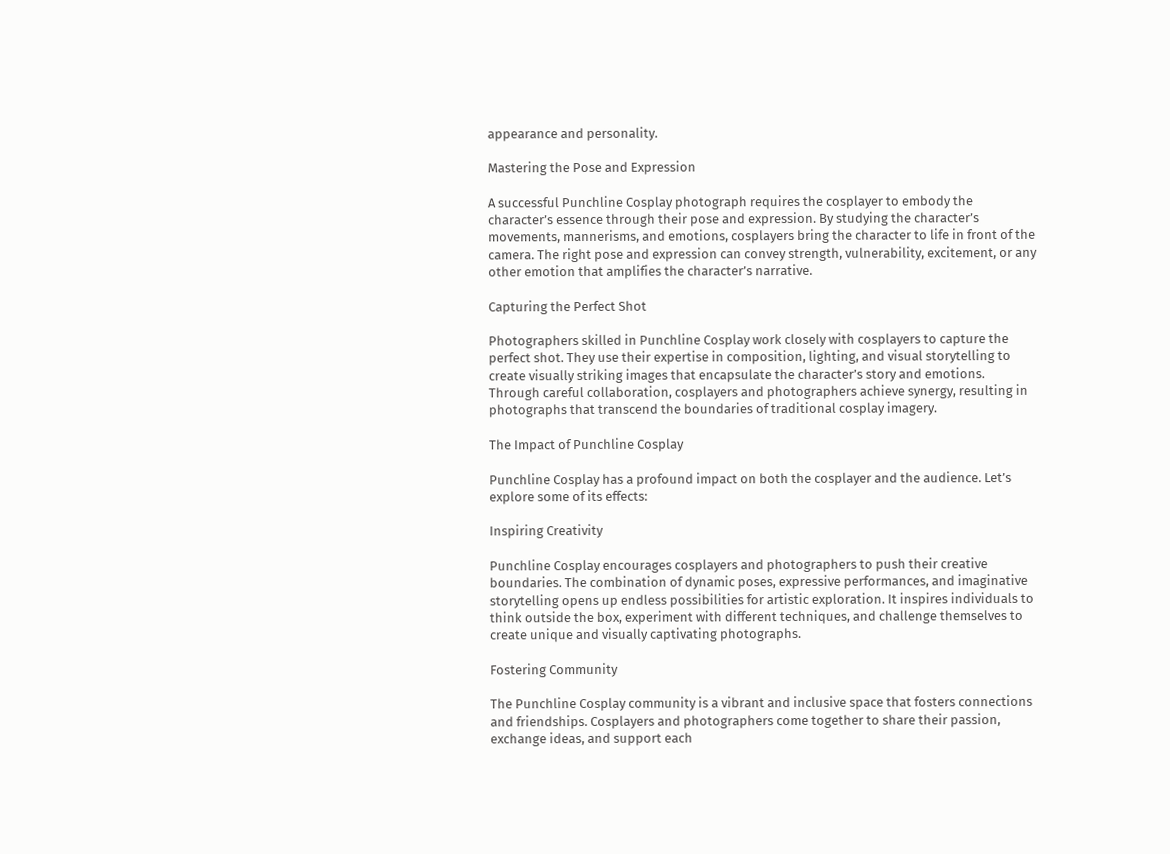appearance and personality.

Mastering the Pose and Expression

A successful Punchline Cosplay photograph requires the cosplayer to embody the character’s essence through their pose and expression. By studying the character’s movements, mannerisms, and emotions, cosplayers bring the character to life in front of the camera. The right pose and expression can convey strength, vulnerability, excitement, or any other emotion that amplifies the character’s narrative.

Capturing the Perfect Shot

Photographers skilled in Punchline Cosplay work closely with cosplayers to capture the perfect shot. They use their expertise in composition, lighting, and visual storytelling to create visually striking images that encapsulate the character’s story and emotions. Through careful collaboration, cosplayers and photographers achieve synergy, resulting in photographs that transcend the boundaries of traditional cosplay imagery.

The Impact of Punchline Cosplay

Punchline Cosplay has a profound impact on both the cosplayer and the audience. Let’s explore some of its effects:

Inspiring Creativity

Punchline Cosplay encourages cosplayers and photographers to push their creative boundaries. The combination of dynamic poses, expressive performances, and imaginative storytelling opens up endless possibilities for artistic exploration. It inspires individuals to think outside the box, experiment with different techniques, and challenge themselves to create unique and visually captivating photographs.

Fostering Community

The Punchline Cosplay community is a vibrant and inclusive space that fosters connections and friendships. Cosplayers and photographers come together to share their passion, exchange ideas, and support each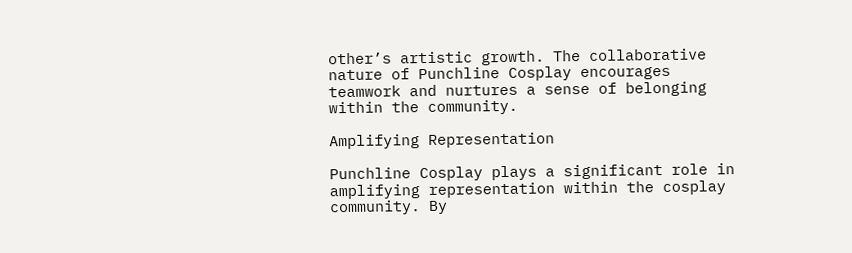other’s artistic growth. The collaborative nature of Punchline Cosplay encourages teamwork and nurtures a sense of belonging within the community.

Amplifying Representation

Punchline Cosplay plays a significant role in amplifying representation within the cosplay community. By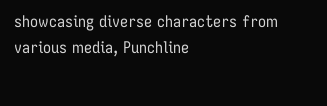showcasing diverse characters from various media, Punchline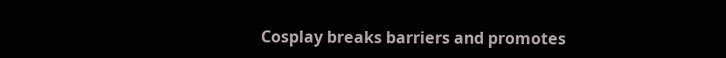Cosplay breaks barriers and promotes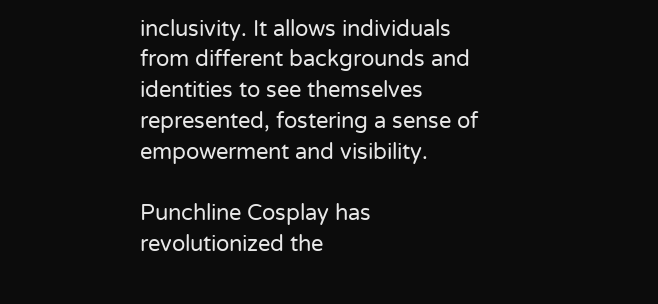inclusivity. It allows individuals from different backgrounds and identities to see themselves represented, fostering a sense of empowerment and visibility.

Punchline Cosplay has revolutionized the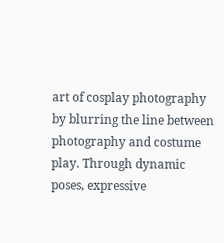art of cosplay photography by blurring the line between photography and costume play. Through dynamic poses, expressive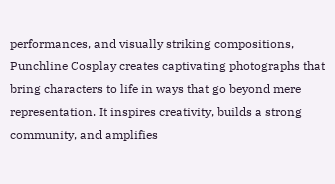performances, and visually striking compositions, Punchline Cosplay creates captivating photographs that bring characters to life in ways that go beyond mere representation. It inspires creativity, builds a strong community, and amplifies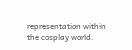representation within the cosplay world.